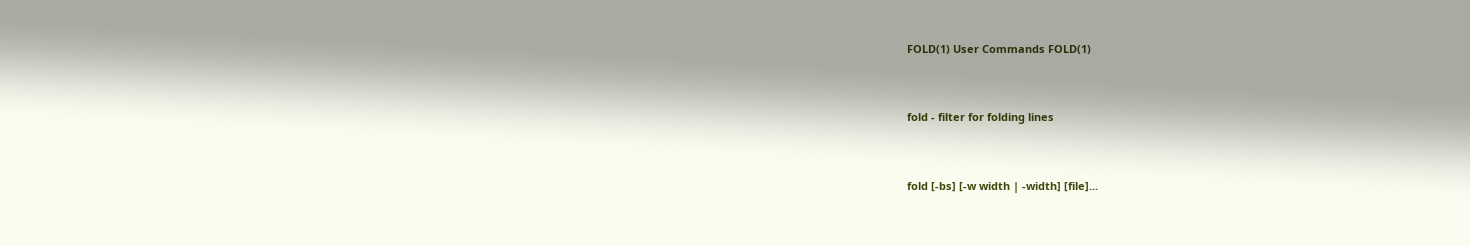FOLD(1) User Commands FOLD(1)


fold - filter for folding lines


fold [-bs] [-w width | -width] [file]...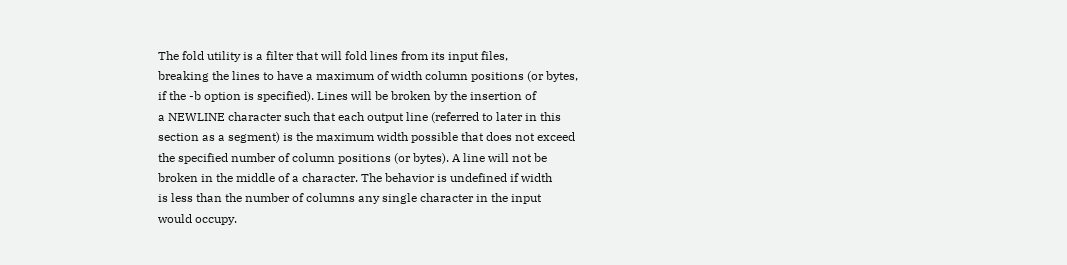The fold utility is a filter that will fold lines from its input files,
breaking the lines to have a maximum of width column positions (or bytes,
if the -b option is specified). Lines will be broken by the insertion of
a NEWLINE character such that each output line (referred to later in this
section as a segment) is the maximum width possible that does not exceed
the specified number of column positions (or bytes). A line will not be
broken in the middle of a character. The behavior is undefined if width
is less than the number of columns any single character in the input
would occupy.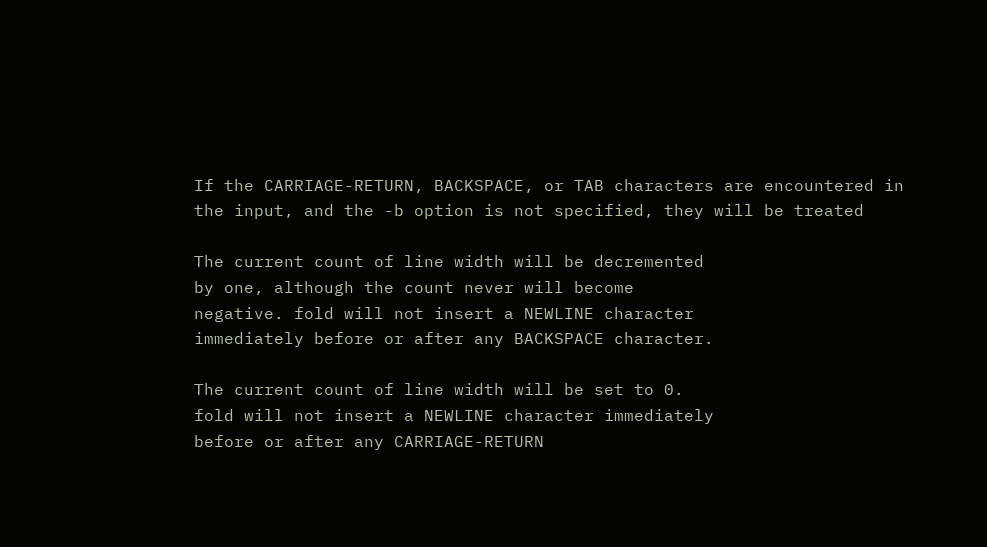If the CARRIAGE-RETURN, BACKSPACE, or TAB characters are encountered in
the input, and the -b option is not specified, they will be treated

The current count of line width will be decremented
by one, although the count never will become
negative. fold will not insert a NEWLINE character
immediately before or after any BACKSPACE character.

The current count of line width will be set to 0.
fold will not insert a NEWLINE character immediately
before or after any CARRIAGE-RETURN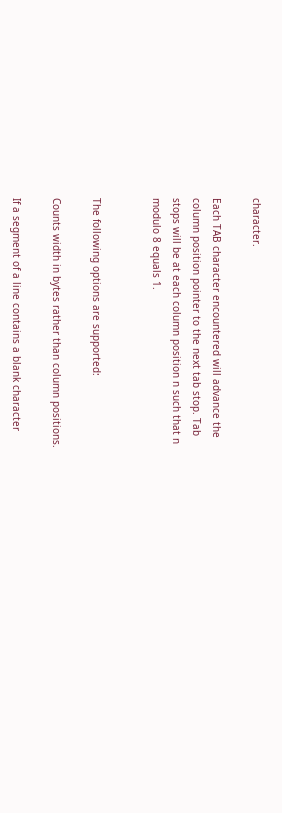character.

Each TAB character encountered will advance the
column position pointer to the next tab stop. Tab
stops will be at each column position n such that n
modulo 8 equals 1.


The following options are supported:

Counts width in bytes rather than column positions.

If a segment of a line contains a blank character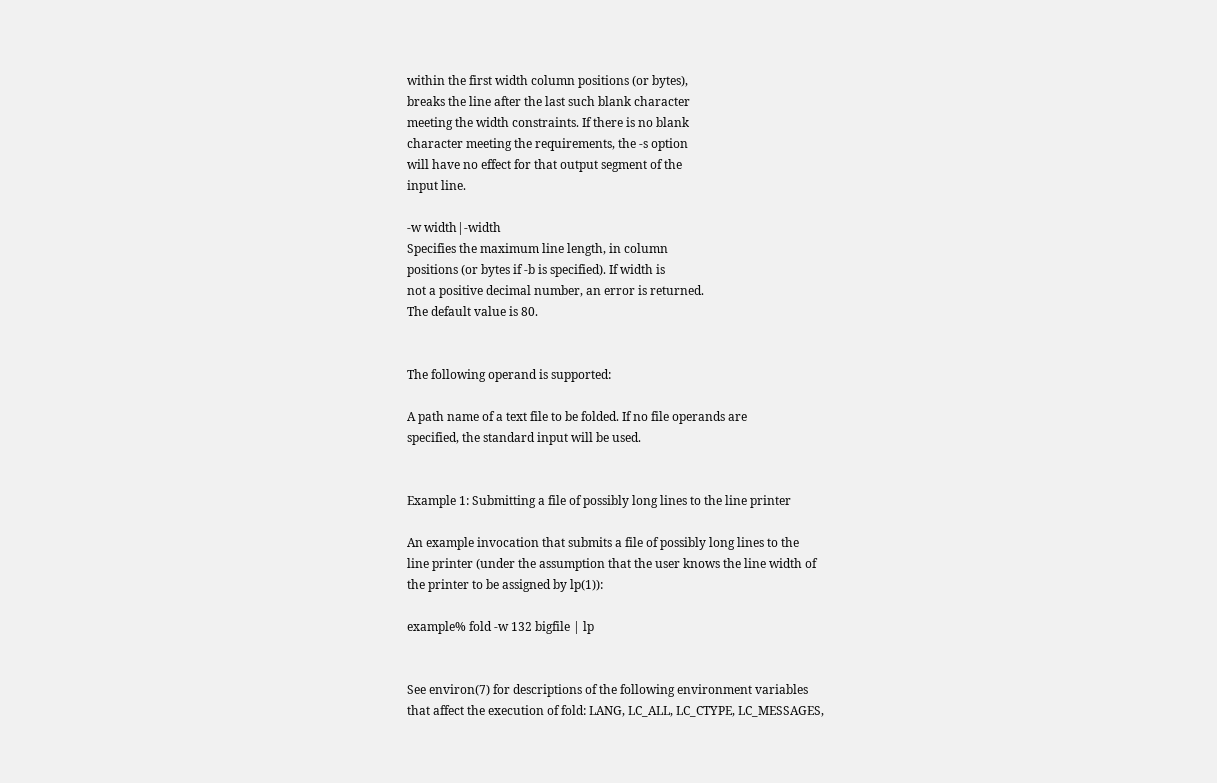within the first width column positions (or bytes),
breaks the line after the last such blank character
meeting the width constraints. If there is no blank
character meeting the requirements, the -s option
will have no effect for that output segment of the
input line.

-w width|-width
Specifies the maximum line length, in column
positions (or bytes if -b is specified). If width is
not a positive decimal number, an error is returned.
The default value is 80.


The following operand is supported:

A path name of a text file to be folded. If no file operands are
specified, the standard input will be used.


Example 1: Submitting a file of possibly long lines to the line printer

An example invocation that submits a file of possibly long lines to the
line printer (under the assumption that the user knows the line width of
the printer to be assigned by lp(1)):

example% fold -w 132 bigfile | lp


See environ(7) for descriptions of the following environment variables
that affect the execution of fold: LANG, LC_ALL, LC_CTYPE, LC_MESSAGES,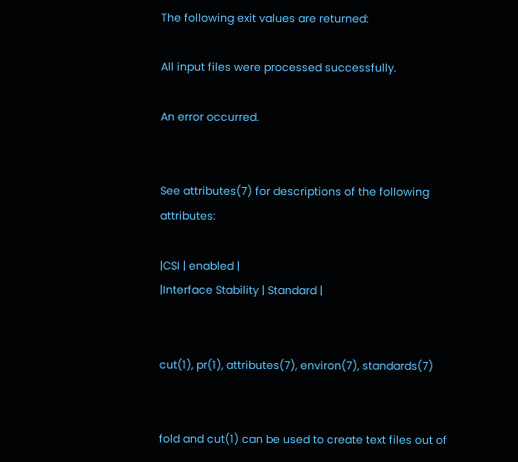The following exit values are returned:

All input files were processed successfully.

An error occurred.


See attributes(7) for descriptions of the following attributes:

|CSI | enabled |
|Interface Stability | Standard |


cut(1), pr(1), attributes(7), environ(7), standards(7)


fold and cut(1) can be used to create text files out of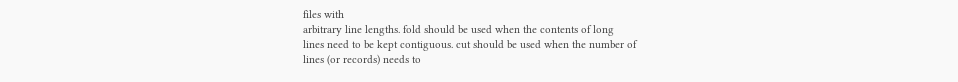files with
arbitrary line lengths. fold should be used when the contents of long
lines need to be kept contiguous. cut should be used when the number of
lines (or records) needs to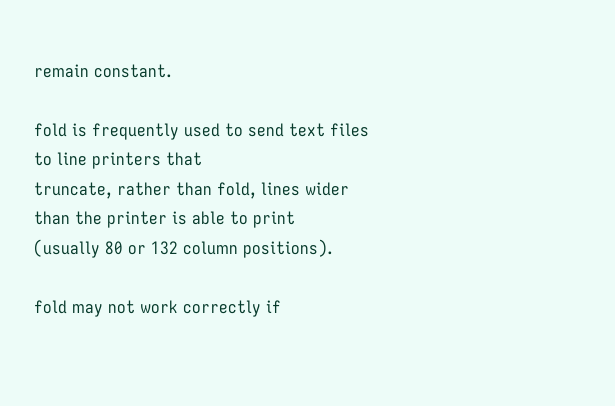remain constant.

fold is frequently used to send text files to line printers that
truncate, rather than fold, lines wider than the printer is able to print
(usually 80 or 132 column positions).

fold may not work correctly if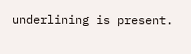underlining is present.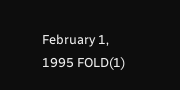February 1, 1995 FOLD(1)